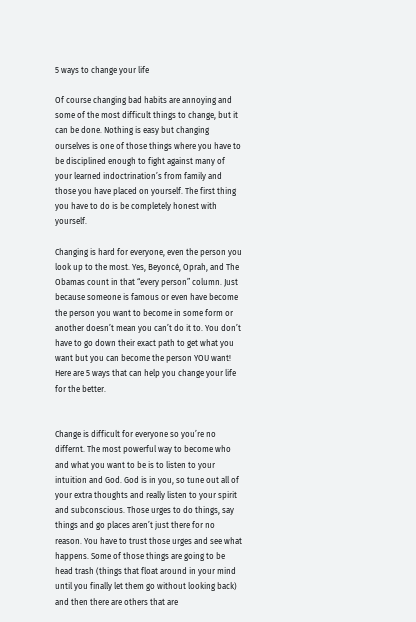5 ways to change your life

Of course changing bad habits are annoying and some of the most difficult things to change, but it can be done. Nothing is easy but changing ourselves is one of those things where you have to be disciplined enough to fight against many of your learned indoctrination’s from family and those you have placed on yourself. The first thing you have to do is be completely honest with yourself.

Changing is hard for everyone, even the person you look up to the most. Yes, Beyoncé, Oprah, and The Obamas count in that “every person” column. Just because someone is famous or even have become the person you want to become in some form or another doesn’t mean you can’t do it to. You don’t have to go down their exact path to get what you want but you can become the person YOU want! Here are 5 ways that can help you change your life for the better.


Change is difficult for everyone so you’re no differnt. The most powerful way to become who and what you want to be is to listen to your intuition and God. God is in you, so tune out all of your extra thoughts and really listen to your spirit and subconscious. Those urges to do things, say things and go places aren’t just there for no reason. You have to trust those urges and see what happens. Some of those things are going to be head trash (things that float around in your mind until you finally let them go without looking back) and then there are others that are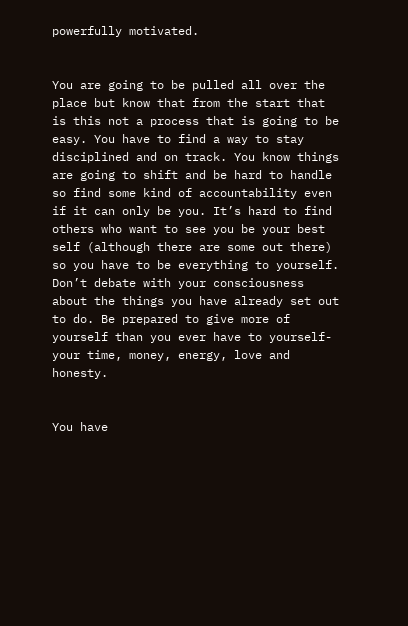powerfully motivated.


You are going to be pulled all over the place but know that from the start that is this not a process that is going to be easy. You have to find a way to stay disciplined and on track. You know things are going to shift and be hard to handle so find some kind of accountability even if it can only be you. It’s hard to find others who want to see you be your best self (although there are some out there) so you have to be everything to yourself. Don’t debate with your consciousness about the things you have already set out to do. Be prepared to give more of yourself than you ever have to yourself- your time, money, energy, love and honesty.


You have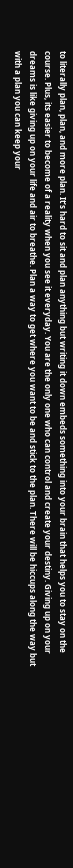to literally plan, plan, and more plan. It’s hard to sit and plan anything but writing it down embeds something into your brain that helps you to stay on the course. Plus, its easier to become of a reality when you see it everyday. You are the only one who can control and create your destiny. Giving up on your dreams is like giving up on your life and air to breathe. Plan a way to get where you want to be and stick to the plan. There will be hiccups along the way but with a plan you can keep your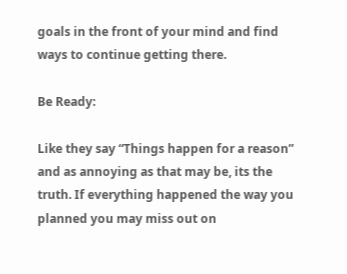goals in the front of your mind and find ways to continue getting there.

Be Ready:

Like they say “Things happen for a reason” and as annoying as that may be, its the truth. If everything happened the way you planned you may miss out on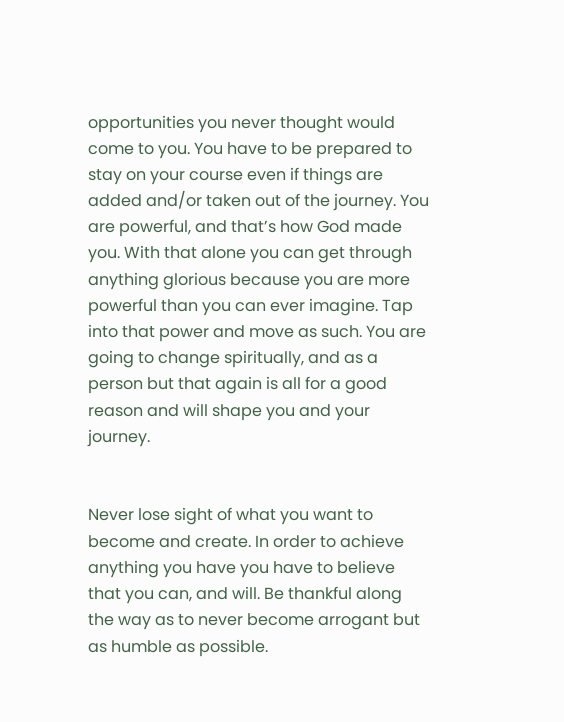opportunities you never thought would come to you. You have to be prepared to stay on your course even if things are added and/or taken out of the journey. You are powerful, and that’s how God made you. With that alone you can get through anything glorious because you are more powerful than you can ever imagine. Tap into that power and move as such. You are going to change spiritually, and as a person but that again is all for a good reason and will shape you and your journey.


Never lose sight of what you want to become and create. In order to achieve anything you have you have to believe that you can, and will. Be thankful along the way as to never become arrogant but as humble as possible.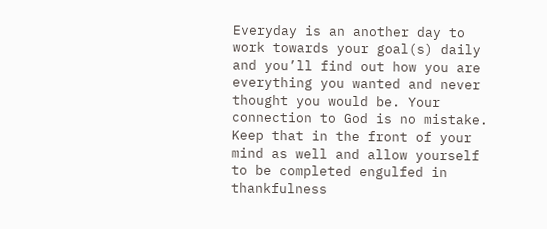Everyday is an another day to work towards your goal(s) daily and you’ll find out how you are everything you wanted and never thought you would be. Your connection to God is no mistake. Keep that in the front of your mind as well and allow yourself to be completed engulfed in thankfulness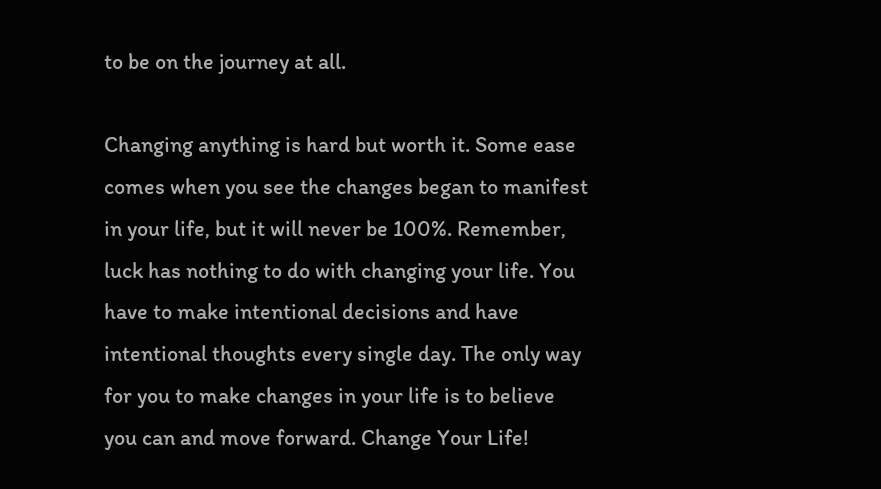to be on the journey at all.

Changing anything is hard but worth it. Some ease comes when you see the changes began to manifest in your life, but it will never be 100%. Remember, luck has nothing to do with changing your life. You have to make intentional decisions and have intentional thoughts every single day. The only way for you to make changes in your life is to believe you can and move forward. Change Your Life!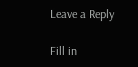Leave a Reply

Fill in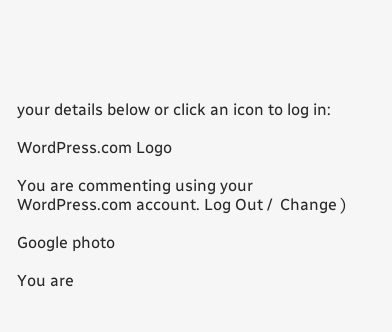your details below or click an icon to log in:

WordPress.com Logo

You are commenting using your WordPress.com account. Log Out /  Change )

Google photo

You are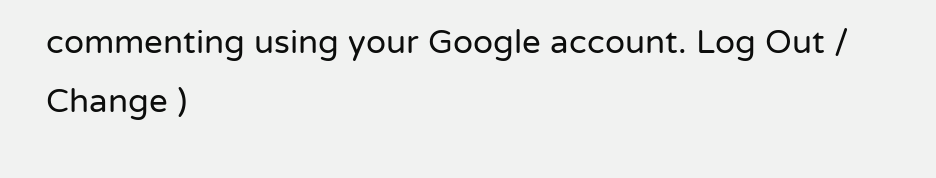commenting using your Google account. Log Out /  Change )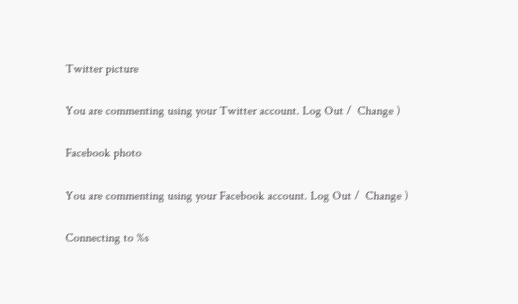Twitter picture

You are commenting using your Twitter account. Log Out /  Change )

Facebook photo

You are commenting using your Facebook account. Log Out /  Change )

Connecting to %s